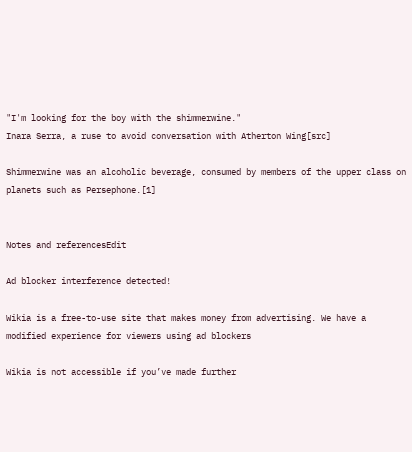"I'm looking for the boy with the shimmerwine."
Inara Serra, a ruse to avoid conversation with Atherton Wing[src]

Shimmerwine was an alcoholic beverage, consumed by members of the upper class on planets such as Persephone.[1]


Notes and referencesEdit

Ad blocker interference detected!

Wikia is a free-to-use site that makes money from advertising. We have a modified experience for viewers using ad blockers

Wikia is not accessible if you’ve made further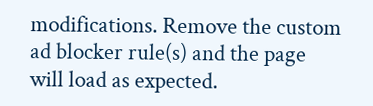modifications. Remove the custom ad blocker rule(s) and the page will load as expected.